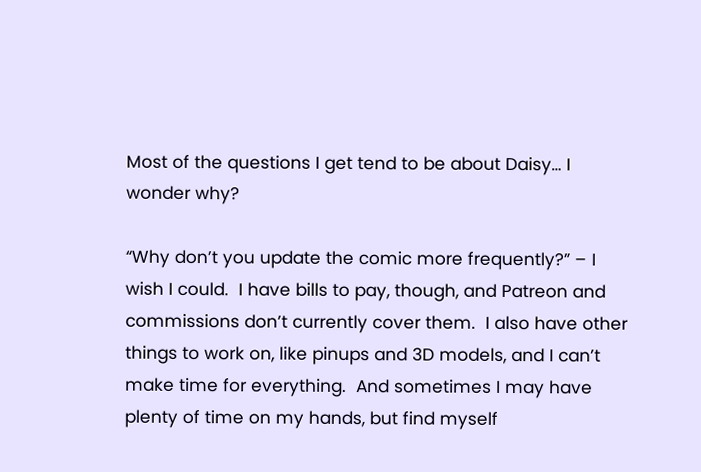Most of the questions I get tend to be about Daisy… I wonder why?

“Why don’t you update the comic more frequently?” – I wish I could.  I have bills to pay, though, and Patreon and commissions don’t currently cover them.  I also have other things to work on, like pinups and 3D models, and I can’t make time for everything.  And sometimes I may have plenty of time on my hands, but find myself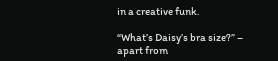in a creative funk.

“What’s Daisy’s bra size?” – apart from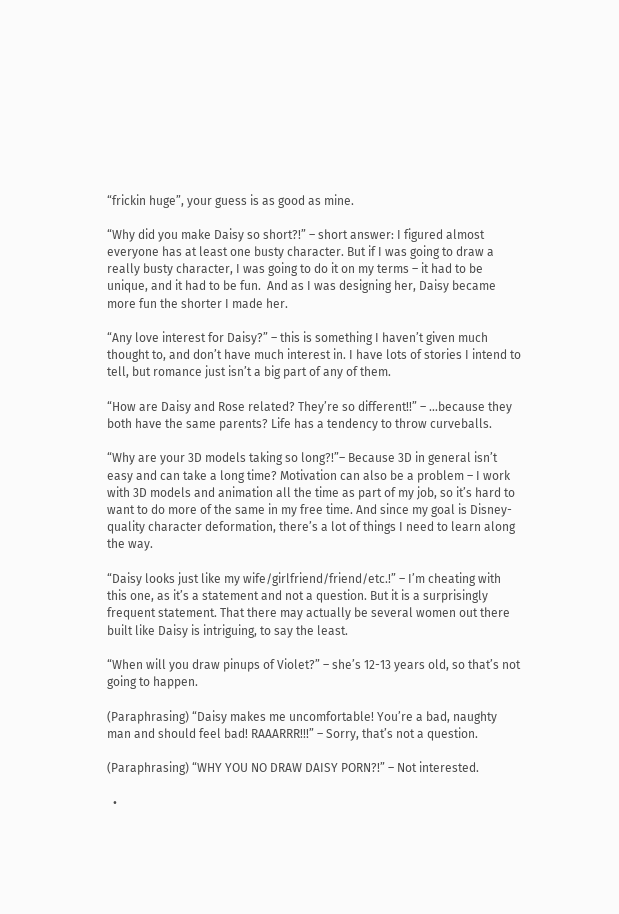“frickin huge”, your guess is as good as mine.

“Why did you make Daisy so short?!” – short answer: I figured almost everyone has at least one busty character. But if I was going to draw a really busty character, I was going to do it on my terms – it had to be unique, and it had to be fun.  And as I was designing her, Daisy became more fun the shorter I made her.

“Any love interest for Daisy?” – this is something I haven’t given much thought to, and don’t have much interest in. I have lots of stories I intend to tell, but romance just isn’t a big part of any of them.

“How are Daisy and Rose related? They’re so different!!” – …because they both have the same parents? Life has a tendency to throw curveballs.

“Why are your 3D models taking so long?!”– Because 3D in general isn’t easy and can take a long time? Motivation can also be a problem – I work with 3D models and animation all the time as part of my job, so it’s hard to want to do more of the same in my free time. And since my goal is Disney-quality character deformation, there’s a lot of things I need to learn along the way.

“Daisy looks just like my wife/girlfriend/friend/etc.!” – I’m cheating with this one, as it’s a statement and not a question. But it is a surprisingly frequent statement. That there may actually be several women out there built like Daisy is intriguing, to say the least.

“When will you draw pinups of Violet?” – she’s 12-13 years old, so that’s not going to happen.

(Paraphrasing) “Daisy makes me uncomfortable! You’re a bad, naughty man and should feel bad! RAAARRR!!!” – Sorry, that’s not a question.

(Paraphrasing) “WHY YOU NO DRAW DAISY PORN?!” – Not interested.

  •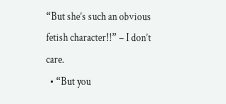“But she’s such an obvious fetish character!!” – I don’t care.
  • “But you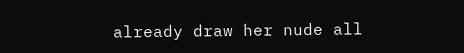already draw her nude all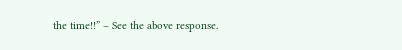the time!!” – See the above response.